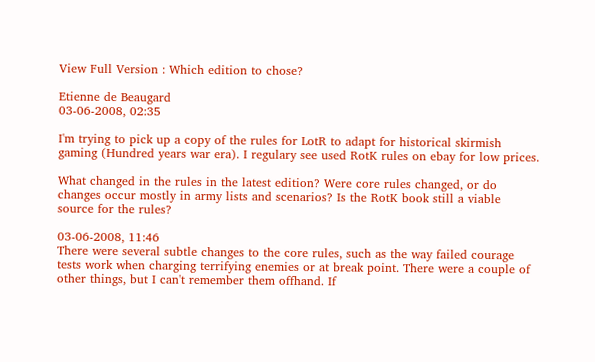View Full Version : Which edition to chose?

Etienne de Beaugard
03-06-2008, 02:35

I'm trying to pick up a copy of the rules for LotR to adapt for historical skirmish gaming (Hundred years war era). I regulary see used RotK rules on ebay for low prices.

What changed in the rules in the latest edition? Were core rules changed, or do changes occur mostly in army lists and scenarios? Is the RotK book still a viable source for the rules?

03-06-2008, 11:46
There were several subtle changes to the core rules, such as the way failed courage tests work when charging terrifying enemies or at break point. There were a couple of other things, but I can't remember them offhand. If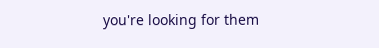you're looking for them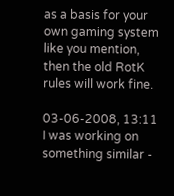as a basis for your own gaming system like you mention, then the old RotK rules will work fine.

03-06-2008, 13:11
I was working on something similar -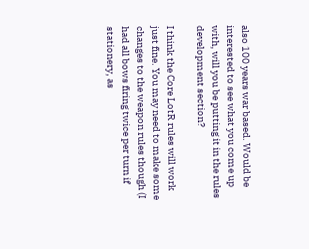also 100 years war based. Would be interested to see what you come up with, will you be putting it in the rules development section?

I think the Core LotR rules will work just fine. You may need to make some changes to the weapon rules though (I had all bows firing twice per turn if stationery, as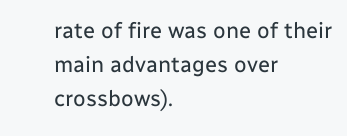rate of fire was one of their main advantages over crossbows).